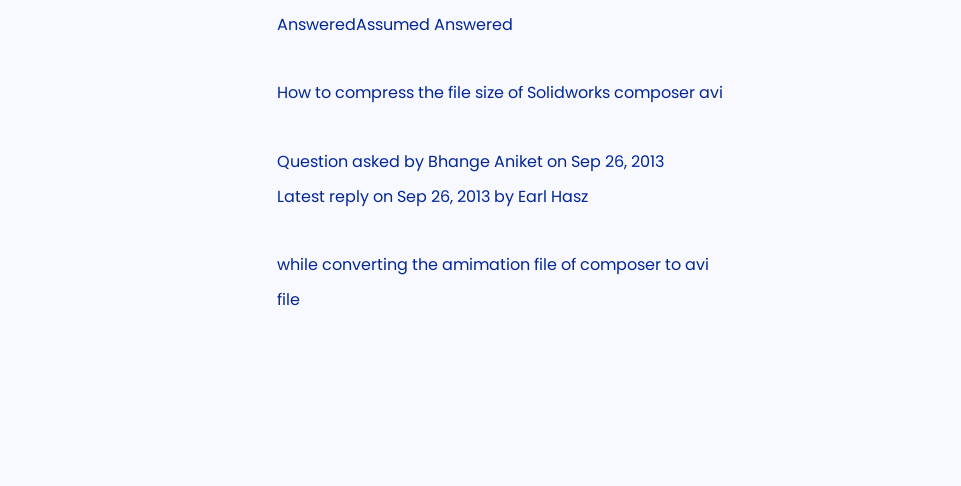AnsweredAssumed Answered

How to compress the file size of Solidworks composer avi

Question asked by Bhange Aniket on Sep 26, 2013
Latest reply on Sep 26, 2013 by Earl Hasz

while converting the amimation file of composer to avi file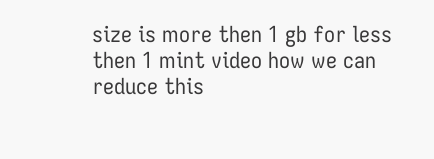size is more then 1 gb for less then 1 mint video how we can reduce this